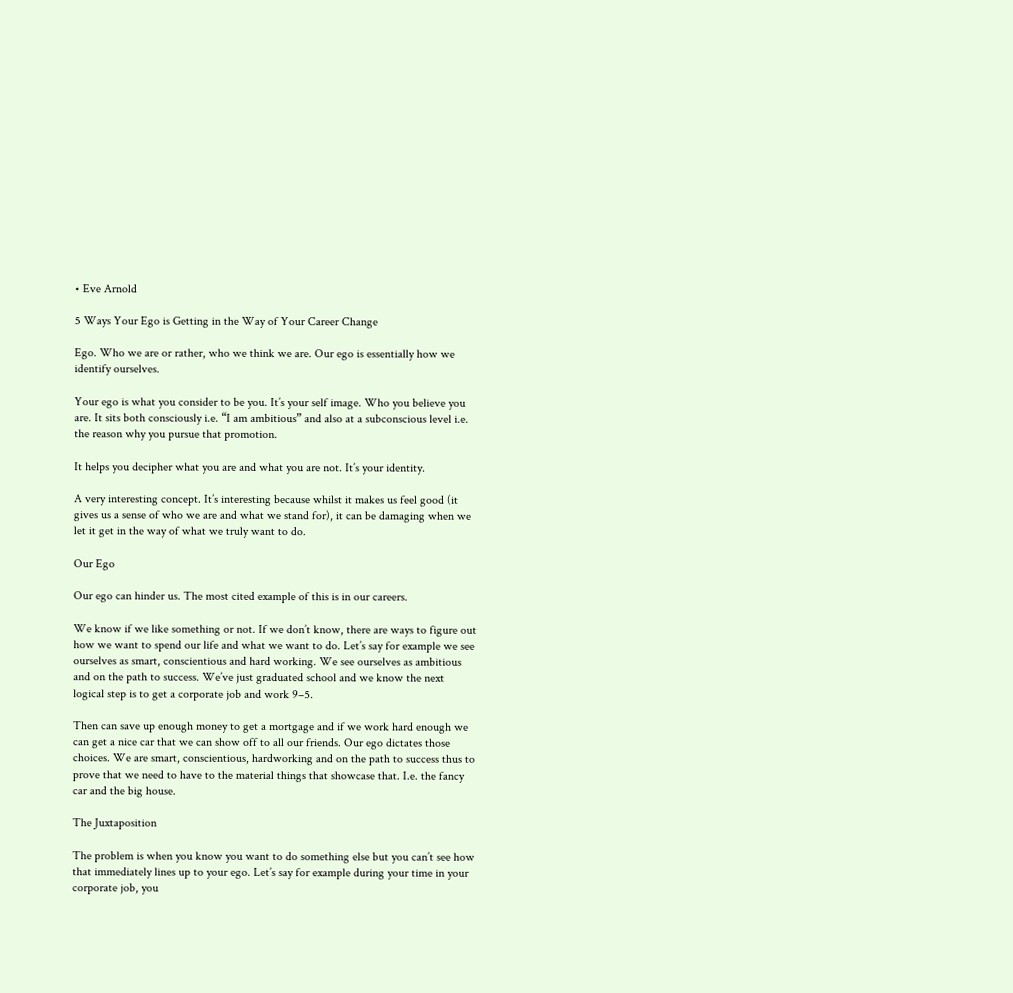• Eve Arnold

5 Ways Your Ego is Getting in the Way of Your Career Change

Ego. Who we are or rather, who we think we are. Our ego is essentially how we identify ourselves.

Your ego is what you consider to be you. It’s your self image. Who you believe you are. It sits both consciously i.e. “I am ambitious” and also at a subconscious level i.e. the reason why you pursue that promotion.

It helps you decipher what you are and what you are not. It’s your identity.

A very interesting concept. It’s interesting because whilst it makes us feel good (it gives us a sense of who we are and what we stand for), it can be damaging when we let it get in the way of what we truly want to do.

Our Ego

Our ego can hinder us. The most cited example of this is in our careers.

We know if we like something or not. If we don’t know, there are ways to figure out how we want to spend our life and what we want to do. Let’s say for example we see ourselves as smart, conscientious and hard working. We see ourselves as ambitious and on the path to success. We’ve just graduated school and we know the next logical step is to get a corporate job and work 9–5.

Then can save up enough money to get a mortgage and if we work hard enough we can get a nice car that we can show off to all our friends. Our ego dictates those choices. We are smart, conscientious, hardworking and on the path to success thus to prove that we need to have to the material things that showcase that. I.e. the fancy car and the big house.

The Juxtaposition

The problem is when you know you want to do something else but you can’t see how that immediately lines up to your ego. Let’s say for example during your time in your corporate job, you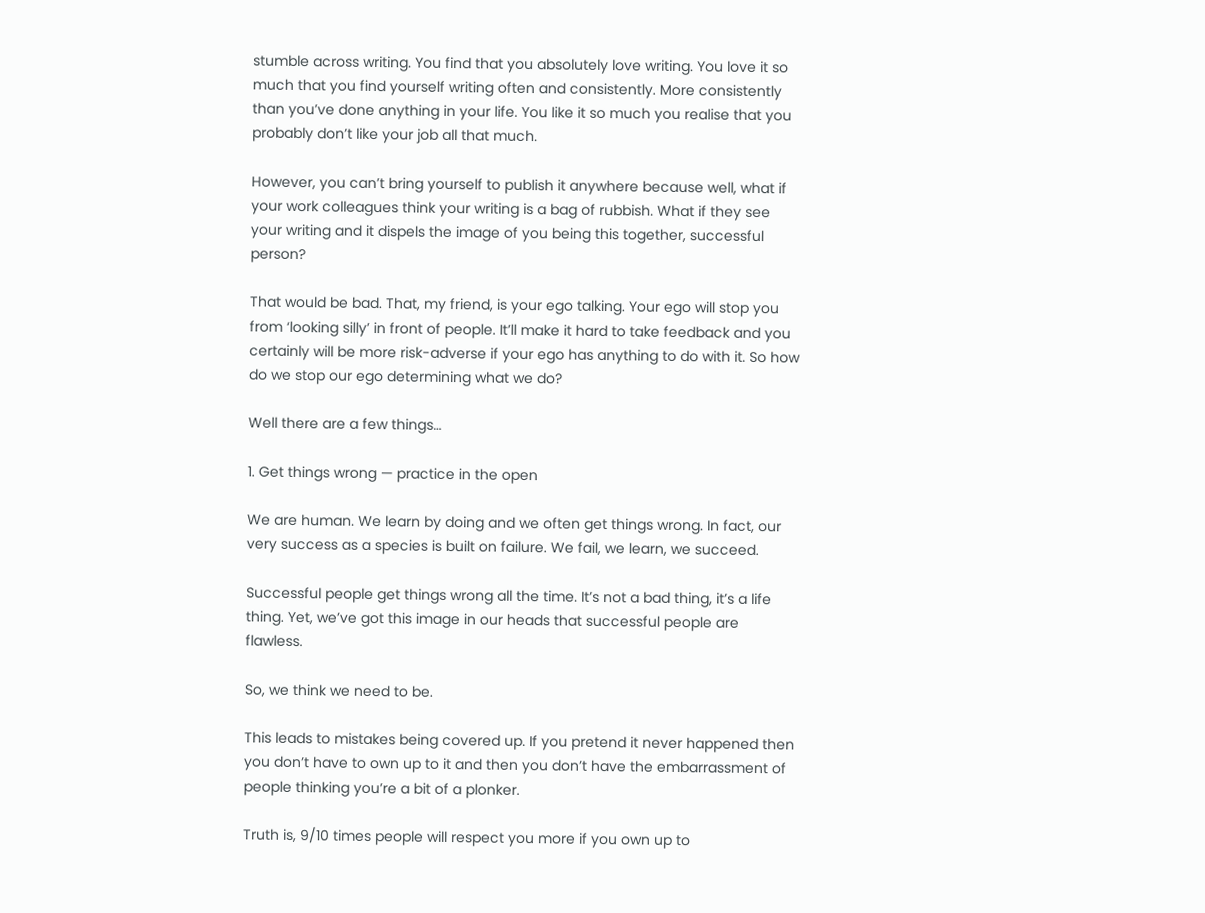stumble across writing. You find that you absolutely love writing. You love it so much that you find yourself writing often and consistently. More consistently than you’ve done anything in your life. You like it so much you realise that you probably don’t like your job all that much.

However, you can’t bring yourself to publish it anywhere because well, what if your work colleagues think your writing is a bag of rubbish. What if they see your writing and it dispels the image of you being this together, successful person?

That would be bad. That, my friend, is your ego talking. Your ego will stop you from ‘looking silly’ in front of people. It’ll make it hard to take feedback and you certainly will be more risk-adverse if your ego has anything to do with it. So how do we stop our ego determining what we do?

Well there are a few things…

1. Get things wrong — practice in the open

We are human. We learn by doing and we often get things wrong. In fact, our very success as a species is built on failure. We fail, we learn, we succeed.

Successful people get things wrong all the time. It’s not a bad thing, it’s a life thing. Yet, we’ve got this image in our heads that successful people are flawless.

So, we think we need to be.

This leads to mistakes being covered up. If you pretend it never happened then you don’t have to own up to it and then you don’t have the embarrassment of people thinking you’re a bit of a plonker.

Truth is, 9/10 times people will respect you more if you own up to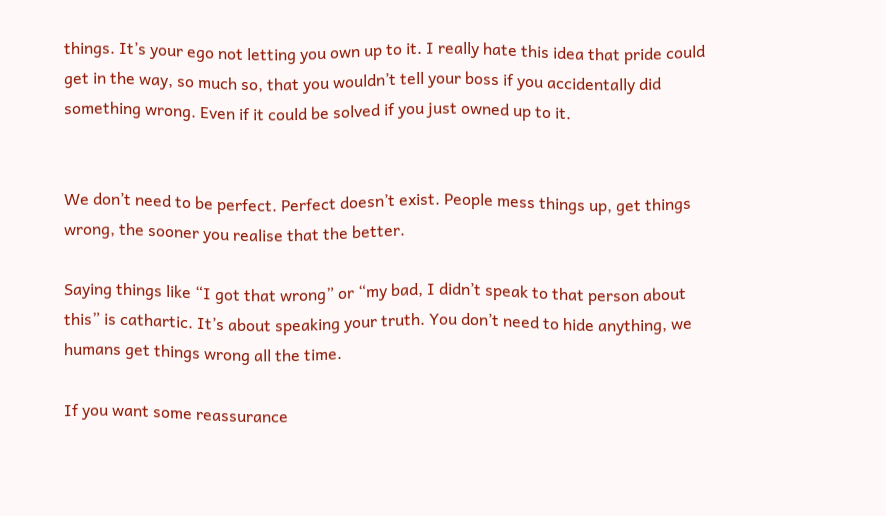things. It’s your ego not letting you own up to it. I really hate this idea that pride could get in the way, so much so, that you wouldn’t tell your boss if you accidentally did something wrong. Even if it could be solved if you just owned up to it.


We don’t need to be perfect. Perfect doesn’t exist. People mess things up, get things wrong, the sooner you realise that the better.

Saying things like “I got that wrong” or “my bad, I didn’t speak to that person about this” is cathartic. It’s about speaking your truth. You don’t need to hide anything, we humans get things wrong all the time.

If you want some reassurance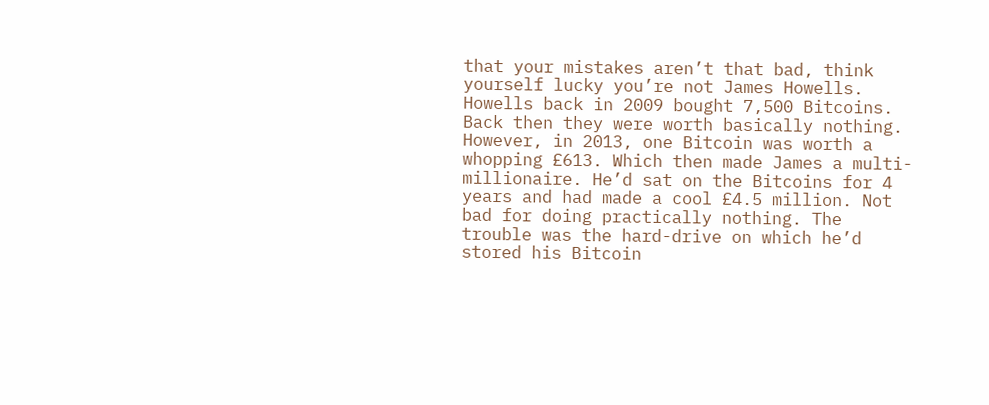that your mistakes aren’t that bad, think yourself lucky you’re not James Howells. Howells back in 2009 bought 7,500 Bitcoins. Back then they were worth basically nothing. However, in 2013, one Bitcoin was worth a whopping £613. Which then made James a multi-millionaire. He’d sat on the Bitcoins for 4 years and had made a cool £4.5 million. Not bad for doing practically nothing. The trouble was the hard-drive on which he’d stored his Bitcoin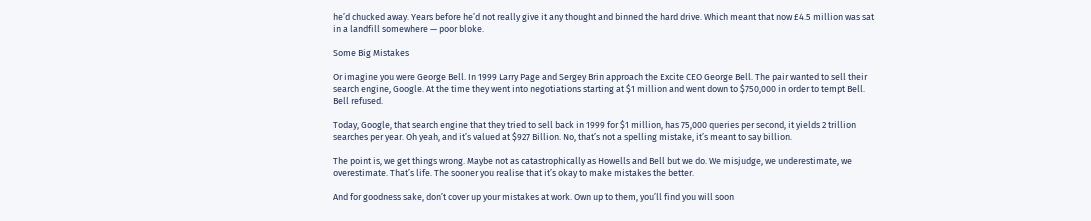he’d chucked away. Years before he’d not really give it any thought and binned the hard drive. Which meant that now £4.5 million was sat in a landfill somewhere — poor bloke.

Some Big Mistakes

Or imagine you were George Bell. In 1999 Larry Page and Sergey Brin approach the Excite CEO George Bell. The pair wanted to sell their search engine, Google. At the time they went into negotiations starting at $1 million and went down to $750,000 in order to tempt Bell. Bell refused.

Today, Google, that search engine that they tried to sell back in 1999 for $1 million, has 75,000 queries per second, it yields 2 trillion searches per year. Oh yeah, and it’s valued at $927 Billion. No, that’s not a spelling mistake, it’s meant to say billion.

The point is, we get things wrong. Maybe not as catastrophically as Howells and Bell but we do. We misjudge, we underestimate, we overestimate. That’s life. The sooner you realise that it’s okay to make mistakes the better.

And for goodness sake, don’t cover up your mistakes at work. Own up to them, you’ll find you will soon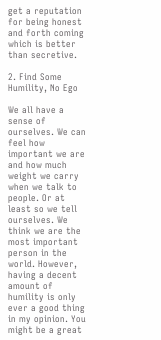get a reputation for being honest and forth coming which is better than secretive.

2. Find Some Humility, No Ego

We all have a sense of ourselves. We can feel how important we are and how much weight we carry when we talk to people. Or at least so we tell ourselves. We think we are the most important person in the world. However, having a decent amount of humility is only ever a good thing in my opinion. You might be a great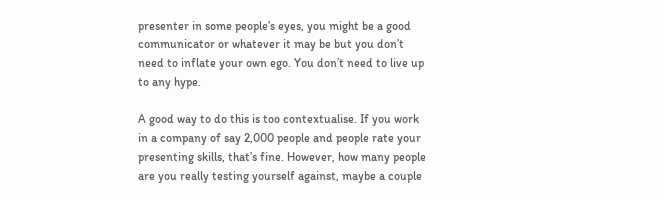presenter in some people’s eyes, you might be a good communicator or whatever it may be but you don’t need to inflate your own ego. You don’t need to live up to any hype.

A good way to do this is too contextualise. If you work in a company of say 2,000 people and people rate your presenting skills, that’s fine. However, how many people are you really testing yourself against, maybe a couple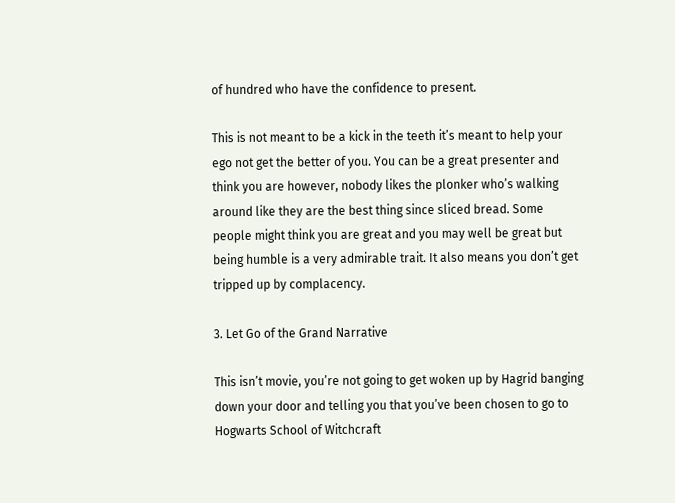of hundred who have the confidence to present.

This is not meant to be a kick in the teeth it’s meant to help your ego not get the better of you. You can be a great presenter and think you are however, nobody likes the plonker who’s walking around like they are the best thing since sliced bread. Some people might think you are great and you may well be great but being humble is a very admirable trait. It also means you don’t get tripped up by complacency.

3. Let Go of the Grand Narrative

This isn’t movie, you’re not going to get woken up by Hagrid banging down your door and telling you that you’ve been chosen to go to Hogwarts School of Witchcraft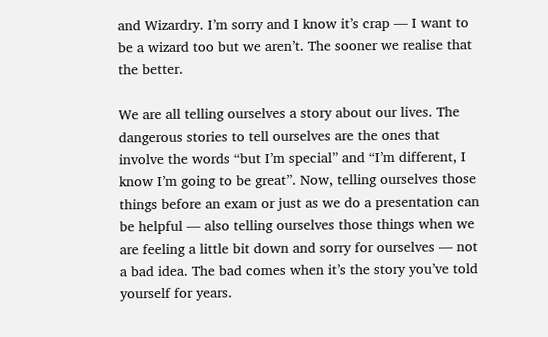and Wizardry. I’m sorry and I know it’s crap — I want to be a wizard too but we aren’t. The sooner we realise that the better.

We are all telling ourselves a story about our lives. The dangerous stories to tell ourselves are the ones that involve the words “but I’m special” and “I’m different, I know I’m going to be great”. Now, telling ourselves those things before an exam or just as we do a presentation can be helpful — also telling ourselves those things when we are feeling a little bit down and sorry for ourselves — not a bad idea. The bad comes when it’s the story you’ve told yourself for years.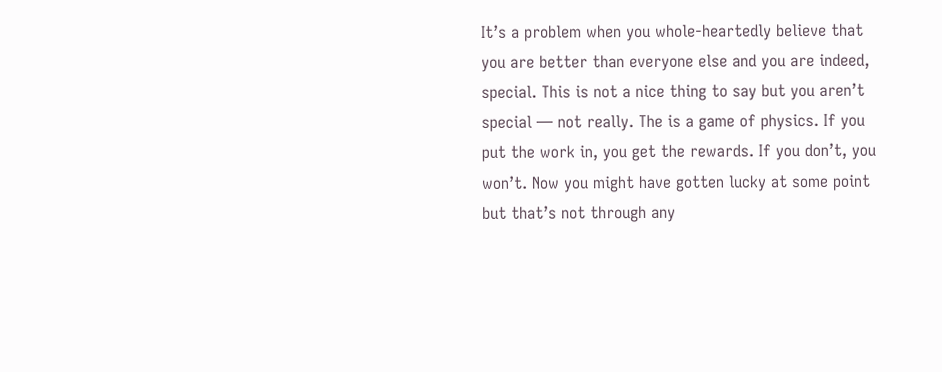It’s a problem when you whole-heartedly believe that you are better than everyone else and you are indeed, special. This is not a nice thing to say but you aren’t special — not really. The is a game of physics. If you put the work in, you get the rewards. If you don’t, you won’t. Now you might have gotten lucky at some point but that’s not through any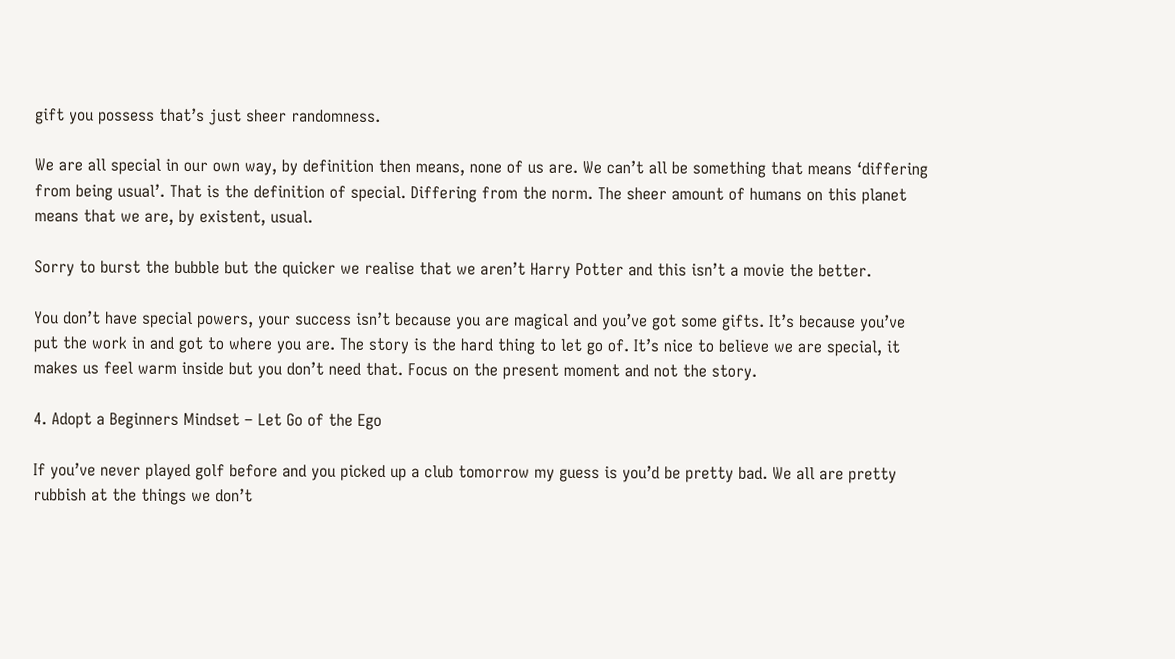gift you possess that’s just sheer randomness.

We are all special in our own way, by definition then means, none of us are. We can’t all be something that means ‘differing from being usual’. That is the definition of special. Differing from the norm. The sheer amount of humans on this planet means that we are, by existent, usual.

Sorry to burst the bubble but the quicker we realise that we aren’t Harry Potter and this isn’t a movie the better.

You don’t have special powers, your success isn’t because you are magical and you’ve got some gifts. It’s because you’ve put the work in and got to where you are. The story is the hard thing to let go of. It’s nice to believe we are special, it makes us feel warm inside but you don’t need that. Focus on the present moment and not the story.

4. Adopt a Beginners Mindset – Let Go of the Ego

If you’ve never played golf before and you picked up a club tomorrow my guess is you’d be pretty bad. We all are pretty rubbish at the things we don’t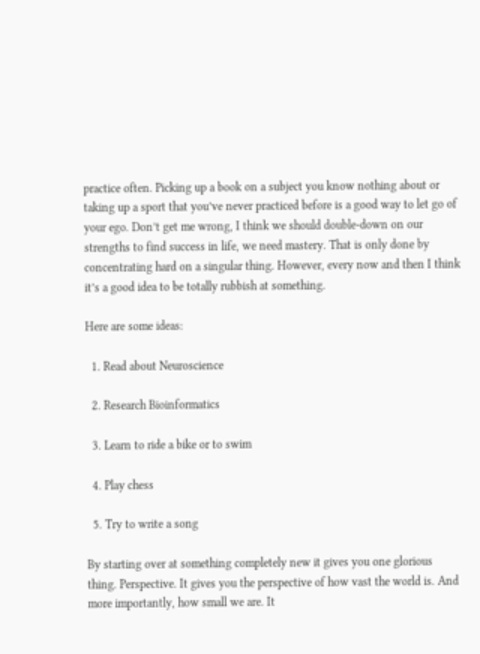practice often. Picking up a book on a subject you know nothing about or taking up a sport that you’ve never practiced before is a good way to let go of your ego. Don’t get me wrong, I think we should double-down on our strengths to find success in life, we need mastery. That is only done by concentrating hard on a singular thing. However, every now and then I think it’s a good idea to be totally rubbish at something.

Here are some ideas:

  1. Read about Neuroscience

  2. Research Bioinformatics

  3. Learn to ride a bike or to swim

  4. Play chess

  5. Try to write a song

By starting over at something completely new it gives you one glorious thing. Perspective. It gives you the perspective of how vast the world is. And more importantly, how small we are. It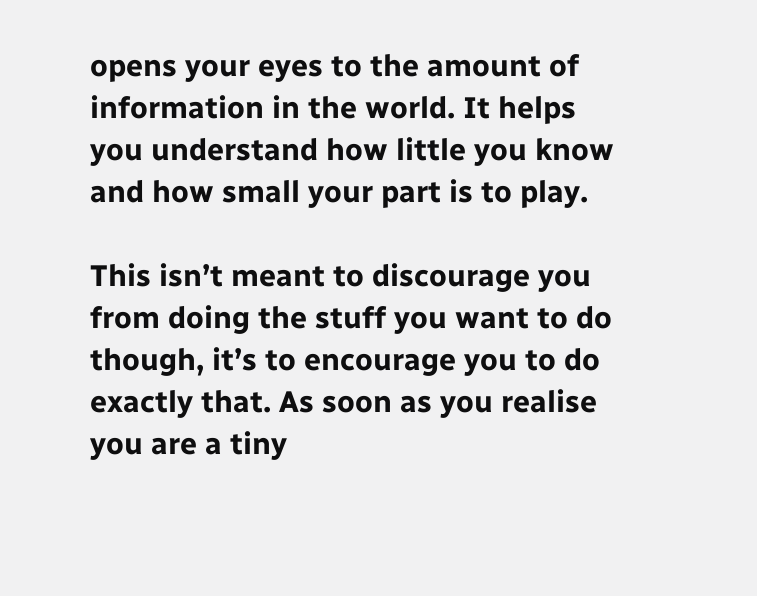opens your eyes to the amount of information in the world. It helps you understand how little you know and how small your part is to play.

This isn’t meant to discourage you from doing the stuff you want to do though, it’s to encourage you to do exactly that. As soon as you realise you are a tiny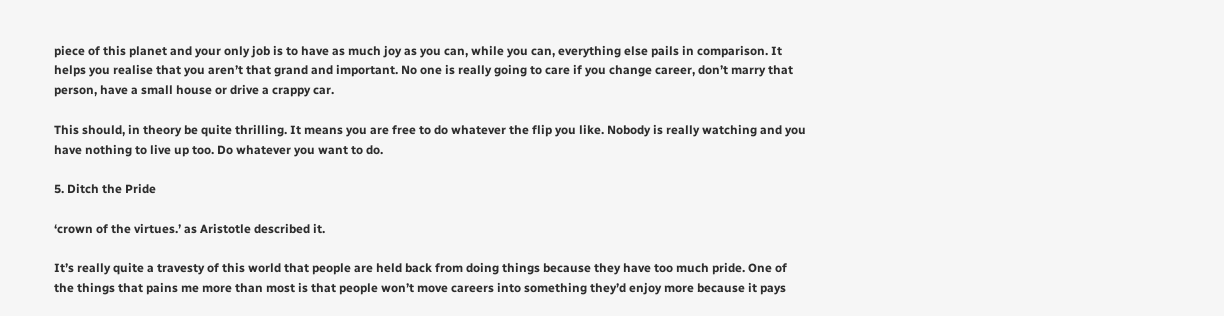piece of this planet and your only job is to have as much joy as you can, while you can, everything else pails in comparison. It helps you realise that you aren’t that grand and important. No one is really going to care if you change career, don’t marry that person, have a small house or drive a crappy car.

This should, in theory be quite thrilling. It means you are free to do whatever the flip you like. Nobody is really watching and you have nothing to live up too. Do whatever you want to do.

5. Ditch the Pride

‘crown of the virtues.’ as Aristotle described it.

It’s really quite a travesty of this world that people are held back from doing things because they have too much pride. One of the things that pains me more than most is that people won’t move careers into something they’d enjoy more because it pays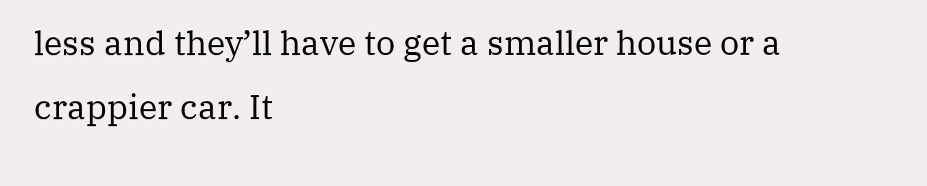less and they’ll have to get a smaller house or a crappier car. It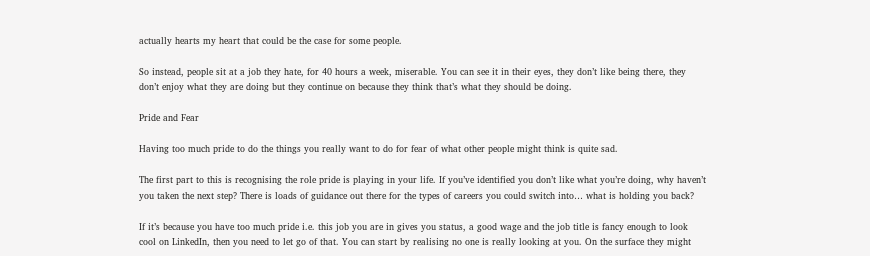actually hearts my heart that could be the case for some people.

So instead, people sit at a job they hate, for 40 hours a week, miserable. You can see it in their eyes, they don’t like being there, they don’t enjoy what they are doing but they continue on because they think that’s what they should be doing.

Pride and Fear

Having too much pride to do the things you really want to do for fear of what other people might think is quite sad.

The first part to this is recognising the role pride is playing in your life. If you’ve identified you don’t like what you’re doing, why haven’t you taken the next step? There is loads of guidance out there for the types of careers you could switch into… what is holding you back?

If it’s because you have too much pride i.e. this job you are in gives you status, a good wage and the job title is fancy enough to look cool on LinkedIn, then you need to let go of that. You can start by realising no one is really looking at you. On the surface they might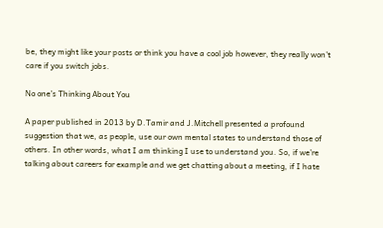be, they might like your posts or think you have a cool job however, they really won’t care if you switch jobs.

No one’s Thinking About You

A paper published in 2013 by D.Tamir and J.Mitchell presented a profound suggestion that we, as people, use our own mental states to understand those of others. In other words, what I am thinking I use to understand you. So, if we’re talking about careers for example and we get chatting about a meeting, if I hate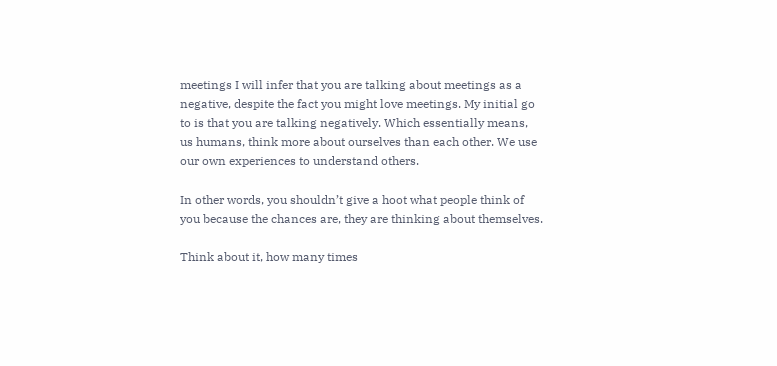meetings I will infer that you are talking about meetings as a negative, despite the fact you might love meetings. My initial go to is that you are talking negatively. Which essentially means, us humans, think more about ourselves than each other. We use our own experiences to understand others.

In other words, you shouldn’t give a hoot what people think of you because the chances are, they are thinking about themselves.

Think about it, how many times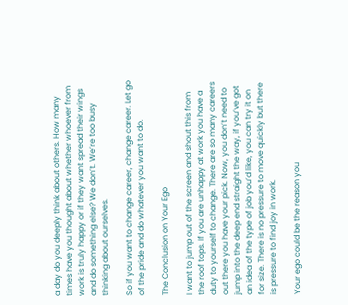a day do you deeply think about others. How many times have you thought about whether whoever from work is truly happy or if they want spread their wings and do something else? We don’t. We’re too busy thinking about ourselves.

So if you want to change career, change career. Let go of the pride and do whatever you want to do.

The Conclusion on Your Ego

I want to jump out of the screen and shout this from the roof tops. If you are unhappy at work you have a duty to yourself to change. There are so many careers out there you have your pick. Now, you don’t need to jump into the deep end straight the way, if you’ve got an idea of the type of job you’d like, you can try it on for size. There is no pressure to move quickly but there is pressure to find joy in work.

Your ego could be the reason you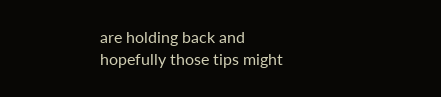are holding back and hopefully those tips might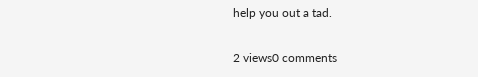help you out a tad.

2 views0 comments